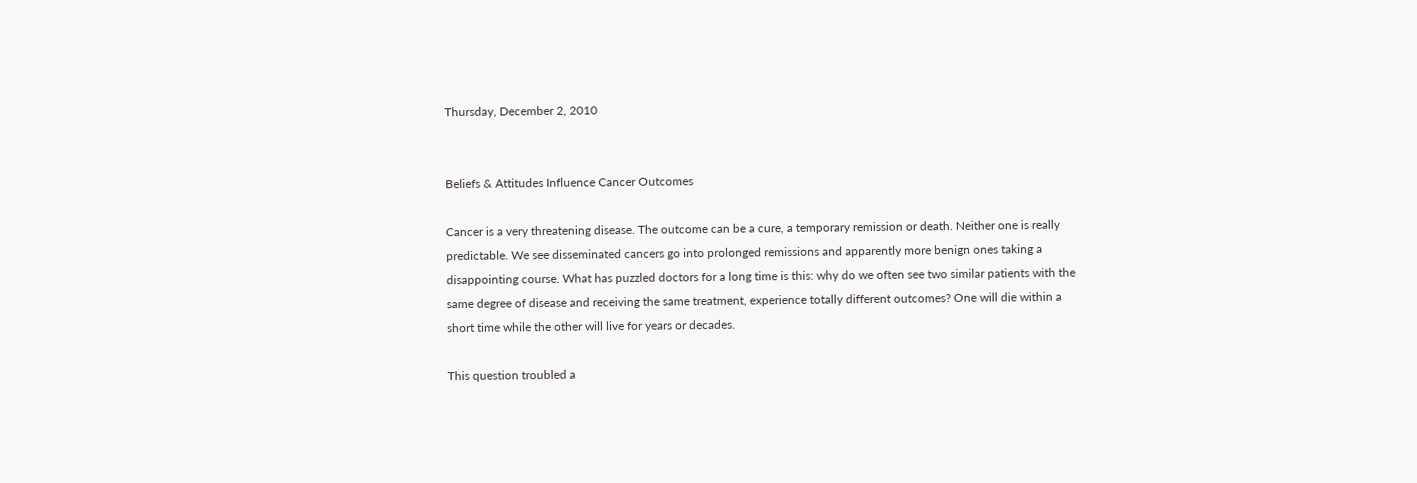Thursday, December 2, 2010


Beliefs & Attitudes Influence Cancer Outcomes

Cancer is a very threatening disease. The outcome can be a cure, a temporary remission or death. Neither one is really predictable. We see disseminated cancers go into prolonged remissions and apparently more benign ones taking a disappointing course. What has puzzled doctors for a long time is this: why do we often see two similar patients with the same degree of disease and receiving the same treatment, experience totally different outcomes? One will die within a short time while the other will live for years or decades.

This question troubled a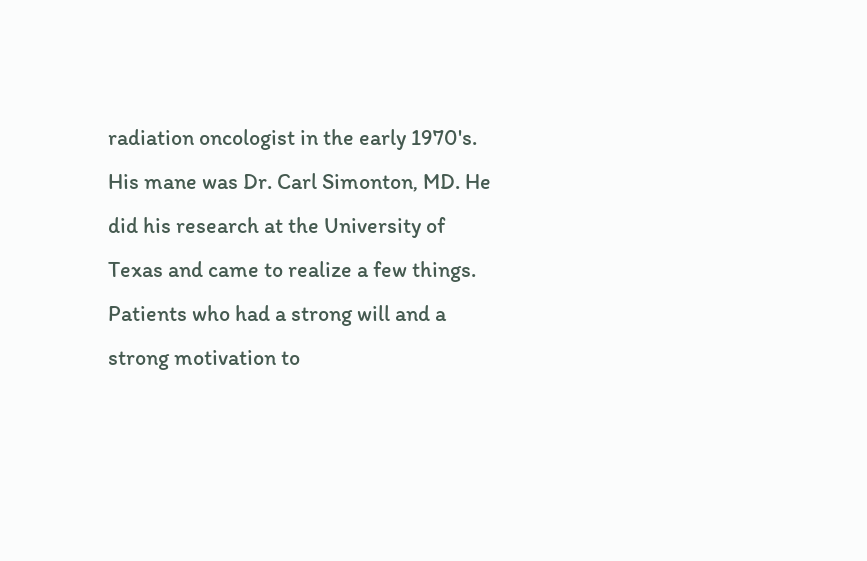radiation oncologist in the early 1970's. His mane was Dr. Carl Simonton, MD. He did his research at the University of Texas and came to realize a few things. Patients who had a strong will and a strong motivation to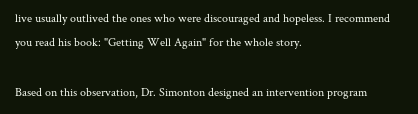live usually outlived the ones who were discouraged and hopeless. I recommend you read his book: "Getting Well Again" for the whole story.

Based on this observation, Dr. Simonton designed an intervention program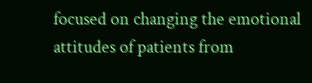focused on changing the emotional attitudes of patients from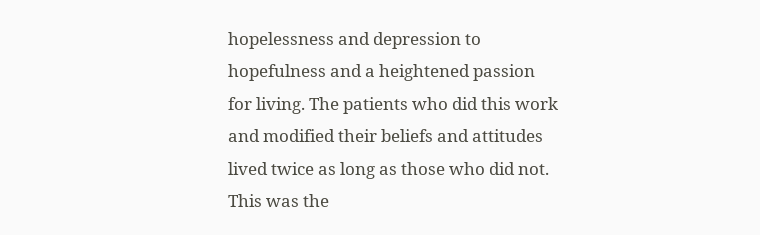hopelessness and depression to hopefulness and a heightened passion for living. The patients who did this work and modified their beliefs and attitudes lived twice as long as those who did not. This was the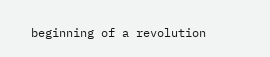beginning of a revolution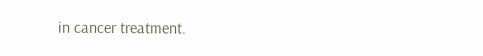in cancer treatment.